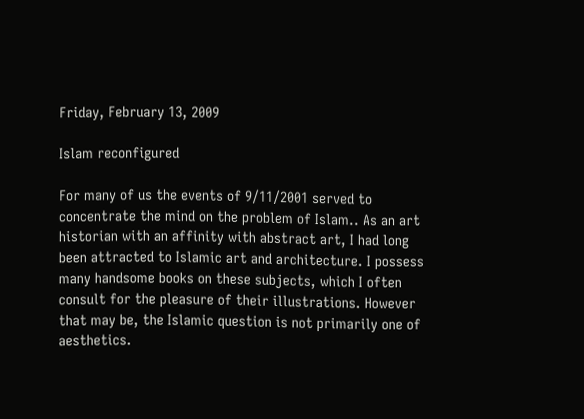Friday, February 13, 2009

Islam reconfigured

For many of us the events of 9/11/2001 served to concentrate the mind on the problem of Islam.. As an art historian with an affinity with abstract art, I had long been attracted to Islamic art and architecture. I possess many handsome books on these subjects, which I often consult for the pleasure of their illustrations. However that may be, the Islamic question is not primarily one of aesthetics.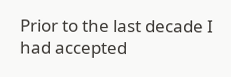Prior to the last decade I had accepted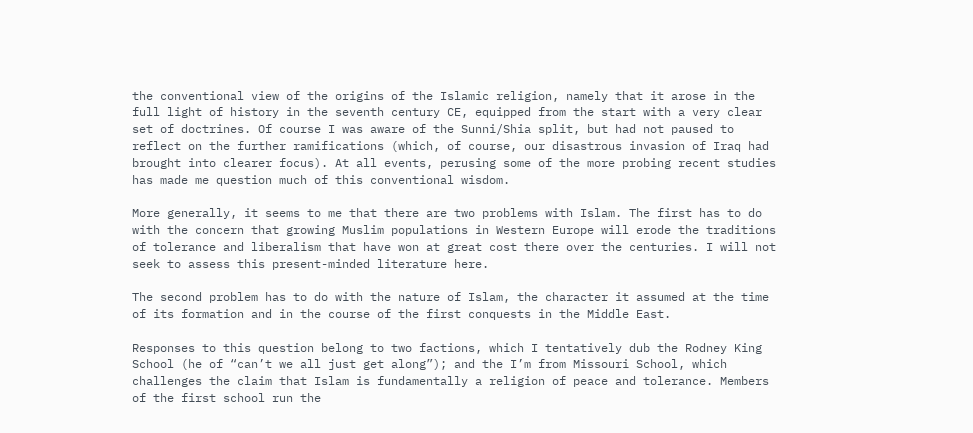the conventional view of the origins of the Islamic religion, namely that it arose in the full light of history in the seventh century CE, equipped from the start with a very clear set of doctrines. Of course I was aware of the Sunni/Shia split, but had not paused to reflect on the further ramifications (which, of course, our disastrous invasion of Iraq had brought into clearer focus). At all events, perusing some of the more probing recent studies has made me question much of this conventional wisdom.

More generally, it seems to me that there are two problems with Islam. The first has to do with the concern that growing Muslim populations in Western Europe will erode the traditions of tolerance and liberalism that have won at great cost there over the centuries. I will not seek to assess this present-minded literature here.

The second problem has to do with the nature of Islam, the character it assumed at the time of its formation and in the course of the first conquests in the Middle East.

Responses to this question belong to two factions, which I tentatively dub the Rodney King School (he of “can’t we all just get along”); and the I’m from Missouri School, which challenges the claim that Islam is fundamentally a religion of peace and tolerance. Members of the first school run the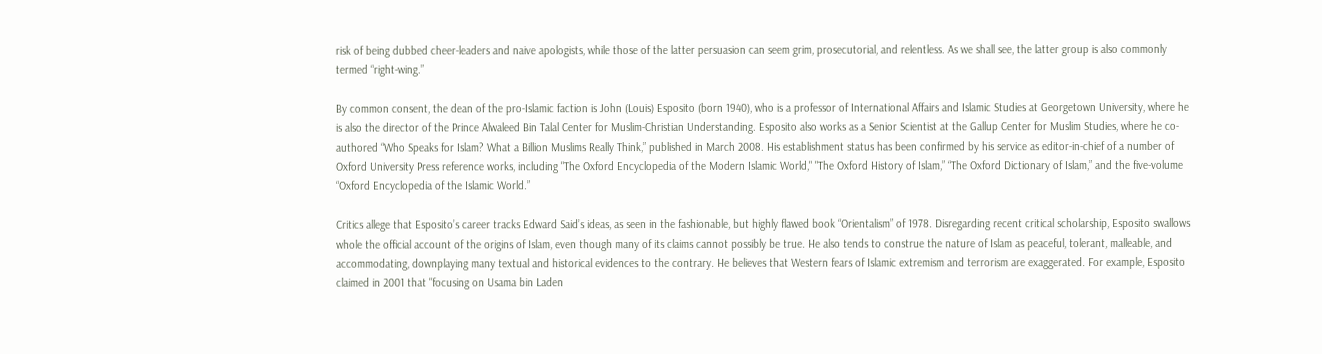risk of being dubbed cheer-leaders and naive apologists, while those of the latter persuasion can seem grim, prosecutorial, and relentless. As we shall see, the latter group is also commonly termed “right-wing.”

By common consent, the dean of the pro-Islamic faction is John (Louis) Esposito (born 1940), who is a professor of International Affairs and Islamic Studies at Georgetown University, where he is also the director of the Prince Alwaleed Bin Talal Center for Muslim-Christian Understanding. Esposito also works as a Senior Scientist at the Gallup Center for Muslim Studies, where he co-authored “Who Speaks for Islam? What a Billion Muslims Really Think,” published in March 2008. His establishment status has been confirmed by his service as editor-in-chief of a number of Oxford University Press reference works, including "The Oxford Encyclopedia of the Modern Islamic World," "The Oxford History of Islam,” “The Oxford Dictionary of Islam,” and the five-volume “Oxford Encyclopedia of the Islamic World.”

Critics allege that Esposito’s career tracks Edward Said’s ideas, as seen in the fashionable, but highly flawed book “Orientalism” of 1978. Disregarding recent critical scholarship, Esposito swallows whole the official account of the origins of Islam, even though many of its claims cannot possibly be true. He also tends to construe the nature of Islam as peaceful, tolerant, malleable, and accommodating, downplaying many textual and historical evidences to the contrary. He believes that Western fears of Islamic extremism and terrorism are exaggerated. For example, Esposito claimed in 2001 that "focusing on Usama bin Laden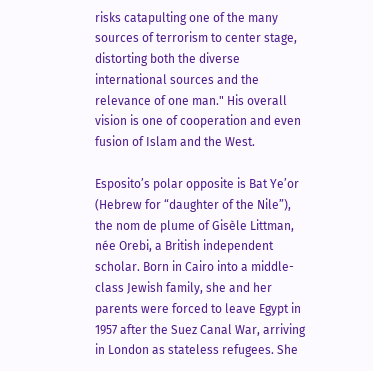risks catapulting one of the many sources of terrorism to center stage, distorting both the diverse international sources and the relevance of one man." His overall vision is one of cooperation and even fusion of Islam and the West.

Esposito’s polar opposite is Bat Ye’or (Hebrew for “daughter of the Nile”), the nom de plume of Gisèle Littman, née Orebi, a British independent scholar. Born in Cairo into a middle-class Jewish family, she and her parents were forced to leave Egypt in 1957 after the Suez Canal War, arriving in London as stateless refugees. She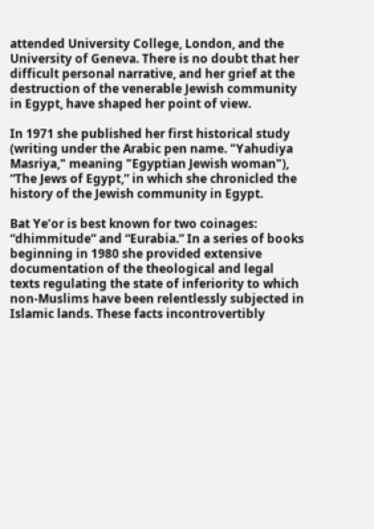attended University College, London, and the University of Geneva. There is no doubt that her difficult personal narrative, and her grief at the destruction of the venerable Jewish community in Egypt, have shaped her point of view.

In 1971 she published her first historical study (writing under the Arabic pen name. "Yahudiya Masriya," meaning "Egyptian Jewish woman"), “The Jews of Egypt,” in which she chronicled the history of the Jewish community in Egypt.

Bat Ye’or is best known for two coinages: “dhimmitude” and “Eurabia.” In a series of books beginning in 1980 she provided extensive documentation of the theological and legal texts regulating the state of inferiority to which non-Muslims have been relentlessly subjected in Islamic lands. These facts incontrovertibly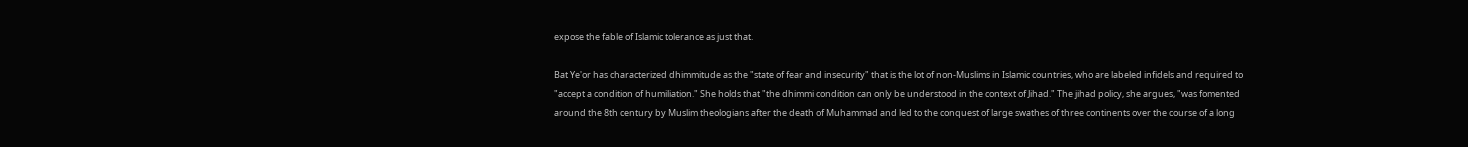expose the fable of Islamic tolerance as just that.

Bat Ye'or has characterized dhimmitude as the "state of fear and insecurity" that is the lot of non-Muslims in Islamic countries, who are labeled infidels and required to "accept a condition of humiliation." She holds that "the dhimmi condition can only be understood in the context of Jihad." The jihad policy, she argues, "was fomented around the 8th century by Muslim theologians after the death of Muhammad and led to the conquest of large swathes of three continents over the course of a long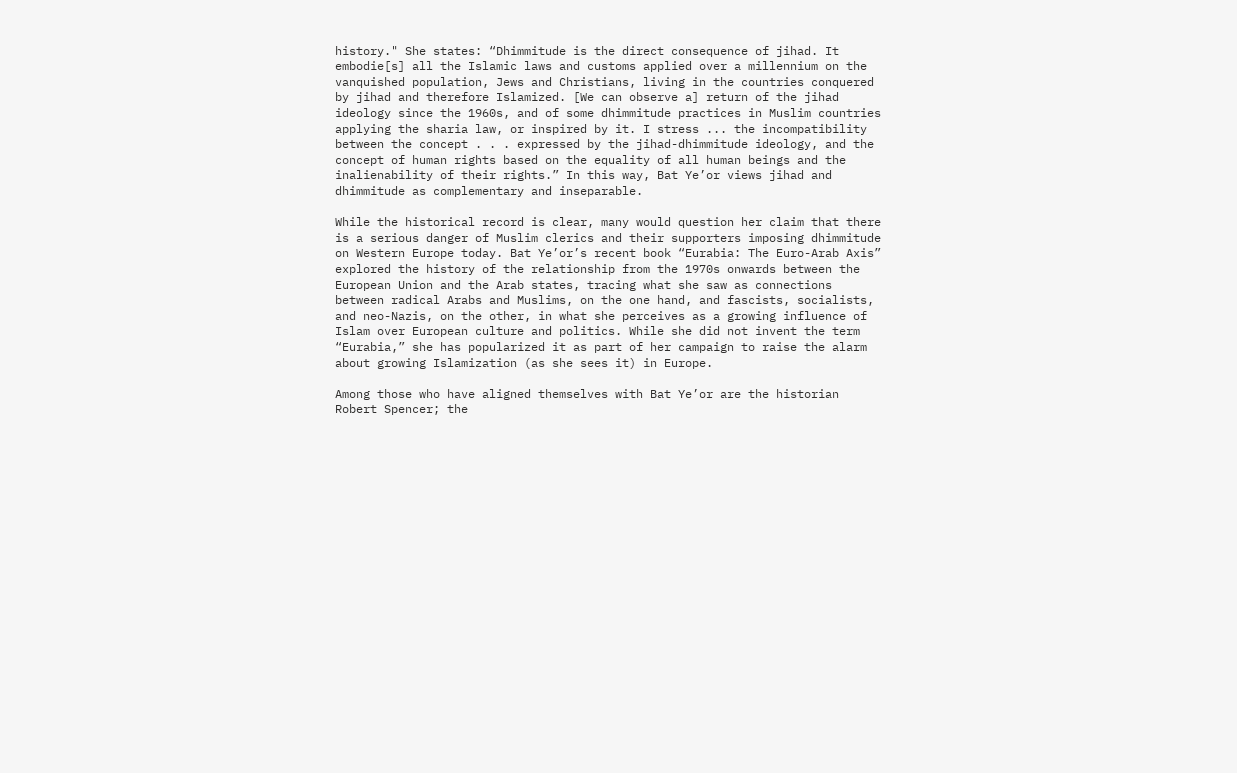history." She states: “Dhimmitude is the direct consequence of jihad. It embodie[s] all the Islamic laws and customs applied over a millennium on the vanquished population, Jews and Christians, living in the countries conquered by jihad and therefore Islamized. [We can observe a] return of the jihad ideology since the 1960s, and of some dhimmitude practices in Muslim countries applying the sharia law, or inspired by it. I stress ... the incompatibility between the concept . . . expressed by the jihad-dhimmitude ideology, and the concept of human rights based on the equality of all human beings and the inalienability of their rights.” In this way, Bat Ye’or views jihad and dhimmitude as complementary and inseparable.

While the historical record is clear, many would question her claim that there is a serious danger of Muslim clerics and their supporters imposing dhimmitude on Western Europe today. Bat Ye’or’s recent book “Eurabia: The Euro-Arab Axis” explored the history of the relationship from the 1970s onwards between the European Union and the Arab states, tracing what she saw as connections between radical Arabs and Muslims, on the one hand, and fascists, socialists, and neo-Nazis, on the other, in what she perceives as a growing influence of Islam over European culture and politics. While she did not invent the term “Eurabia,” she has popularized it as part of her campaign to raise the alarm about growing Islamization (as she sees it) in Europe.

Among those who have aligned themselves with Bat Ye’or are the historian Robert Spencer; the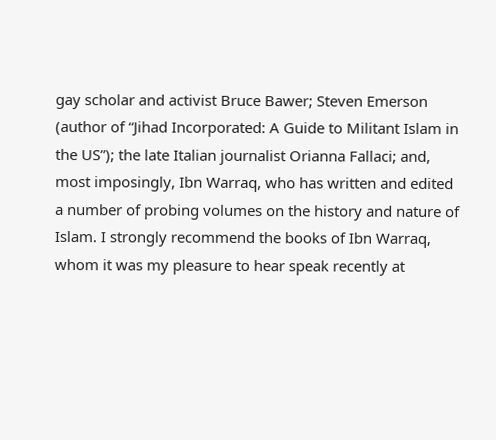gay scholar and activist Bruce Bawer; Steven Emerson (author of “Jihad Incorporated: A Guide to Militant Islam in the US”); the late Italian journalist Orianna Fallaci; and, most imposingly, Ibn Warraq, who has written and edited a number of probing volumes on the history and nature of Islam. I strongly recommend the books of Ibn Warraq, whom it was my pleasure to hear speak recently at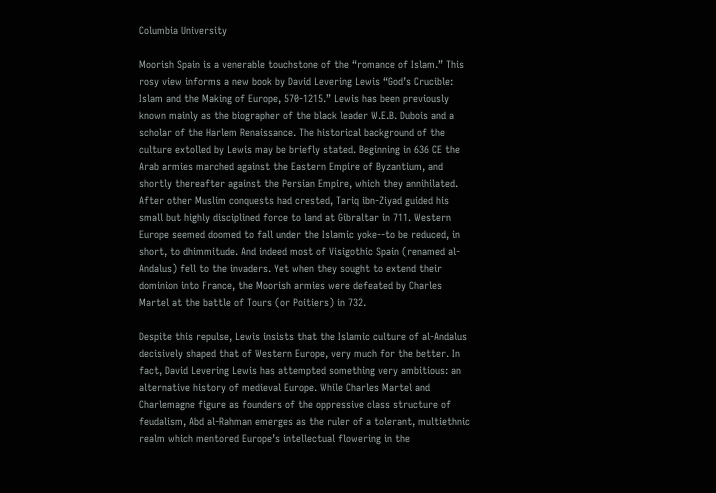Columbia University

Moorish Spain is a venerable touchstone of the “romance of Islam.” This rosy view informs a new book by David Levering Lewis “God’s Crucible: Islam and the Making of Europe, 570-1215.” Lewis has been previously known mainly as the biographer of the black leader W.E.B. Dubois and a scholar of the Harlem Renaissance. The historical background of the culture extolled by Lewis may be briefly stated. Beginning in 636 CE the Arab armies marched against the Eastern Empire of Byzantium, and shortly thereafter against the Persian Empire, which they annihilated. After other Muslim conquests had crested, Tariq ibn-Ziyad guided his small but highly disciplined force to land at Gibraltar in 711. Western Europe seemed doomed to fall under the Islamic yoke--to be reduced, in short, to dhimmitude. And indeed most of Visigothic Spain (renamed al-Andalus) fell to the invaders. Yet when they sought to extend their dominion into France, the Moorish armies were defeated by Charles Martel at the battle of Tours (or Poitiers) in 732.

Despite this repulse, Lewis insists that the Islamic culture of al-Andalus decisively shaped that of Western Europe, very much for the better. In fact, David Levering Lewis has attempted something very ambitious: an alternative history of medieval Europe. While Charles Martel and Charlemagne figure as founders of the oppressive class structure of feudalism, Abd al-Rahman emerges as the ruler of a tolerant, multiethnic realm which mentored Europe’s intellectual flowering in the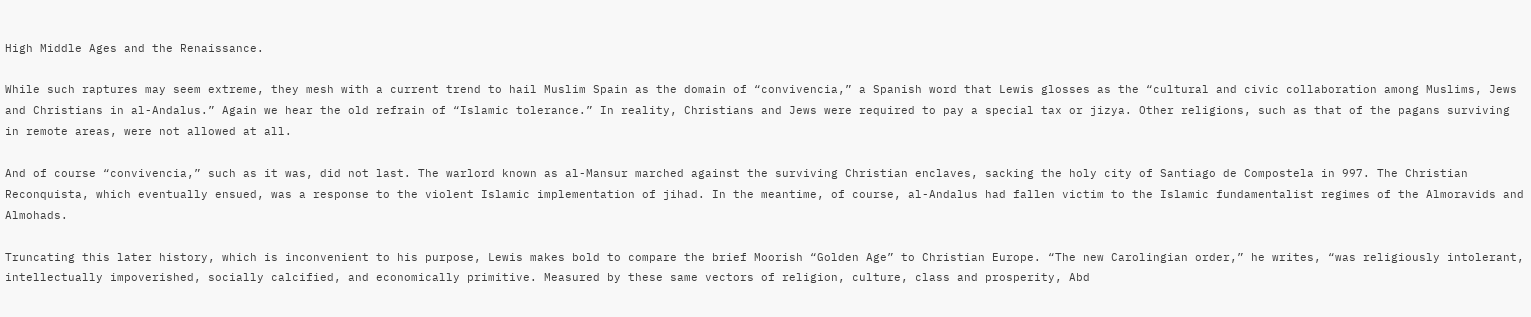High Middle Ages and the Renaissance.

While such raptures may seem extreme, they mesh with a current trend to hail Muslim Spain as the domain of “convivencia,” a Spanish word that Lewis glosses as the “cultural and civic collaboration among Muslims, Jews and Christians in al-Andalus.” Again we hear the old refrain of “Islamic tolerance.” In reality, Christians and Jews were required to pay a special tax or jizya. Other religions, such as that of the pagans surviving in remote areas, were not allowed at all.

And of course “convivencia,” such as it was, did not last. The warlord known as al-Mansur marched against the surviving Christian enclaves, sacking the holy city of Santiago de Compostela in 997. The Christian Reconquista, which eventually ensued, was a response to the violent Islamic implementation of jihad. In the meantime, of course, al-Andalus had fallen victim to the Islamic fundamentalist regimes of the Almoravids and Almohads.

Truncating this later history, which is inconvenient to his purpose, Lewis makes bold to compare the brief Moorish “Golden Age” to Christian Europe. “The new Carolingian order,” he writes, “was religiously intolerant, intellectually impoverished, socially calcified, and economically primitive. Measured by these same vectors of religion, culture, class and prosperity, Abd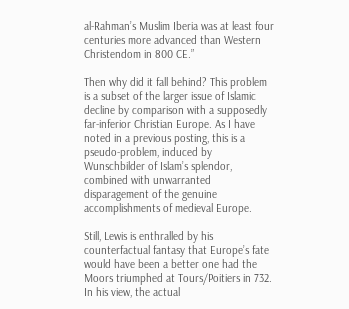al-Rahman’s Muslim Iberia was at least four centuries more advanced than Western Christendom in 800 CE.”

Then why did it fall behind? This problem is a subset of the larger issue of Islamic decline by comparison with a supposedly far-inferior Christian Europe. As I have noted in a previous posting, this is a pseudo-problem, induced by Wunschbilder of Islam’s splendor, combined with unwarranted disparagement of the genuine accomplishments of medieval Europe.

Still, Lewis is enthralled by his counterfactual fantasy that Europe’s fate would have been a better one had the Moors triumphed at Tours/Poitiers in 732. In his view, the actual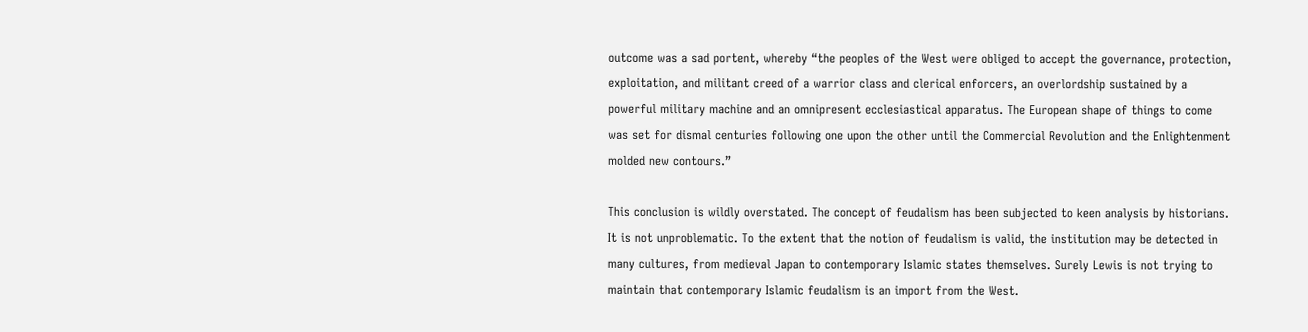outcome was a sad portent, whereby “the peoples of the West were obliged to accept the governance, protection, exploitation, and militant creed of a warrior class and clerical enforcers, an overlordship sustained by a powerful military machine and an omnipresent ecclesiastical apparatus. The European shape of things to come was set for dismal centuries following one upon the other until the Commercial Revolution and the Enlightenment molded new contours.”

This conclusion is wildly overstated. The concept of feudalism has been subjected to keen analysis by historians. It is not unproblematic. To the extent that the notion of feudalism is valid, the institution may be detected in many cultures, from medieval Japan to contemporary Islamic states themselves. Surely Lewis is not trying to maintain that contemporary Islamic feudalism is an import from the West.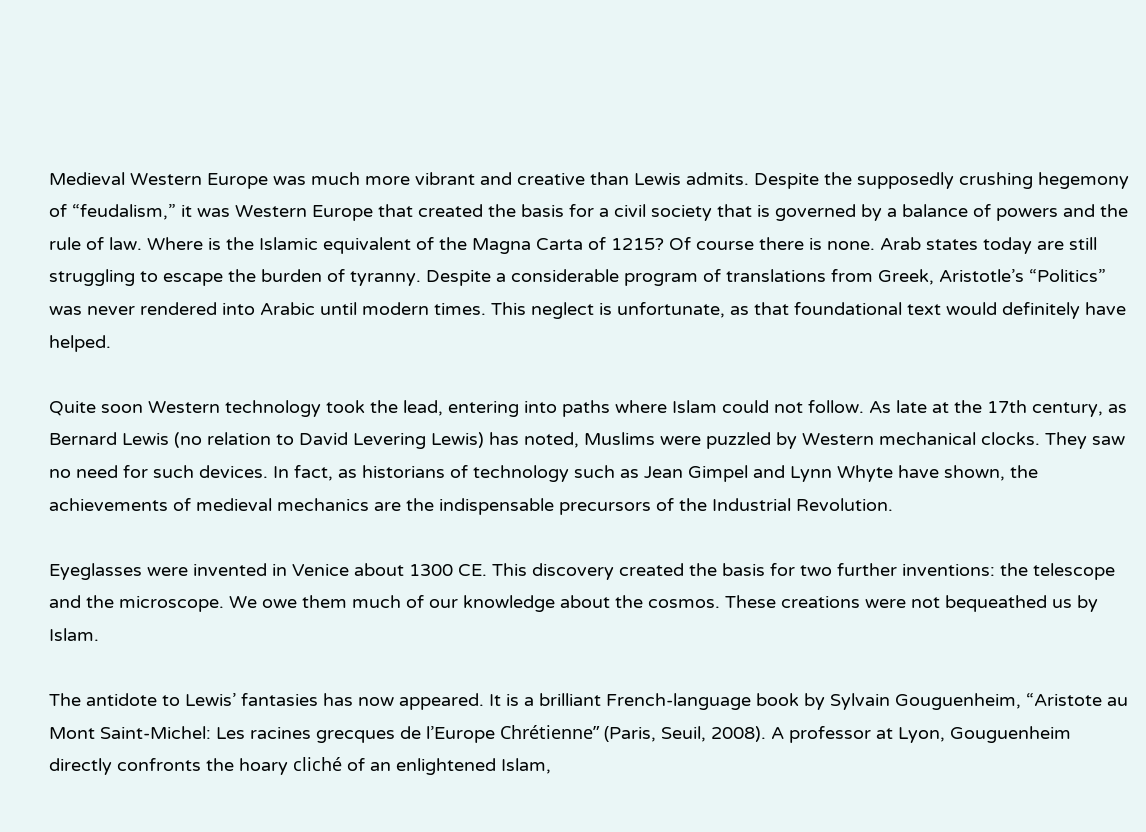Medieval Western Europe was much more vibrant and creative than Lewis admits. Despite the supposedly crushing hegemony of “feudalism,” it was Western Europe that created the basis for a civil society that is governed by a balance of powers and the rule of law. Where is the Islamic equivalent of the Magna Carta of 1215? Of course there is none. Arab states today are still struggling to escape the burden of tyranny. Despite a considerable program of translations from Greek, Aristotle’s “Politics” was never rendered into Arabic until modern times. This neglect is unfortunate, as that foundational text would definitely have helped.

Quite soon Western technology took the lead, entering into paths where Islam could not follow. As late at the 17th century, as Bernard Lewis (no relation to David Levering Lewis) has noted, Muslims were puzzled by Western mechanical clocks. They saw no need for such devices. In fact, as historians of technology such as Jean Gimpel and Lynn Whyte have shown, the achievements of medieval mechanics are the indispensable precursors of the Industrial Revolution.

Eyeglasses were invented in Venice about 1300 CE. This discovery created the basis for two further inventions: the telescope and the microscope. We owe them much of our knowledge about the cosmos. These creations were not bequeathed us by Islam.

The antidote to Lewis’ fantasies has now appeared. It is a brilliant French-language book by Sylvain Gouguenheim, “Aristote au Mont Saint-Michel: Les racines grecques de l’Europe Chrétienne” (Paris, Seuil, 2008). A professor at Lyon, Gouguenheim directly confronts the hoary cliché of an enlightened Islam,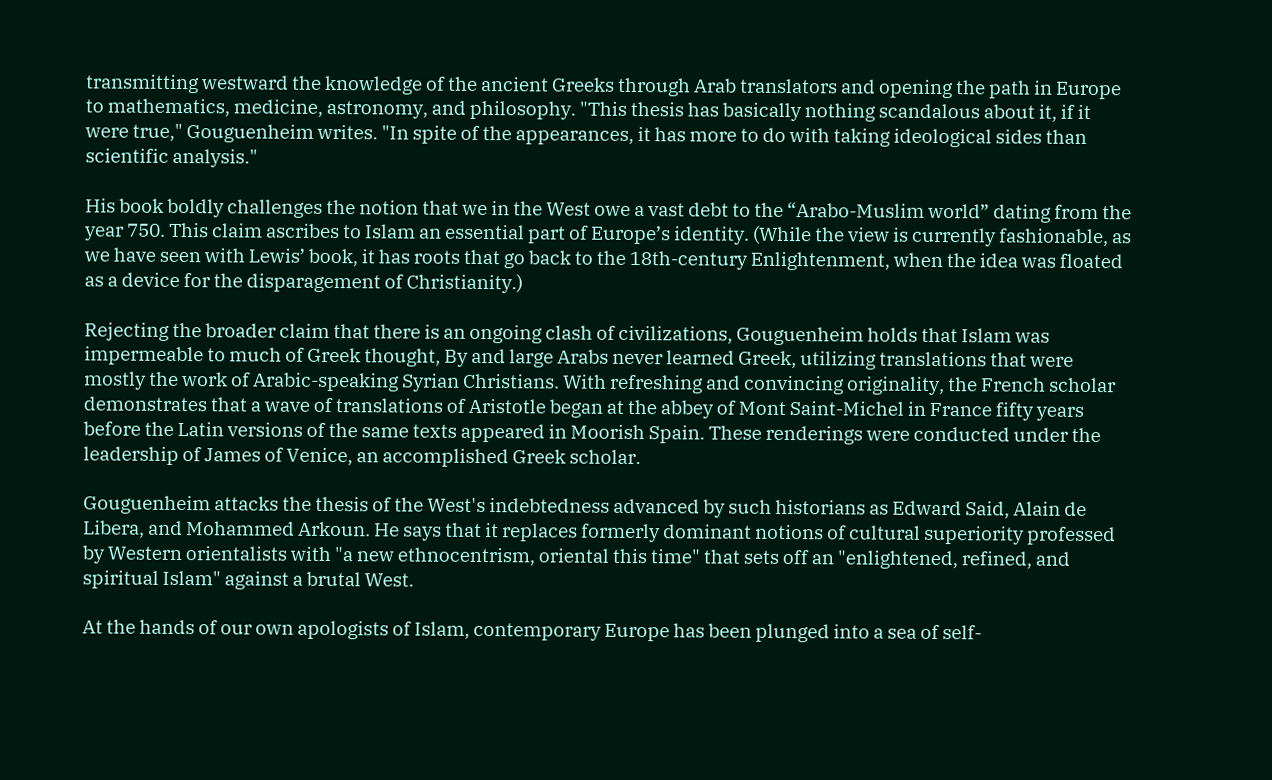transmitting westward the knowledge of the ancient Greeks through Arab translators and opening the path in Europe to mathematics, medicine, astronomy, and philosophy. "This thesis has basically nothing scandalous about it, if it were true," Gouguenheim writes. "In spite of the appearances, it has more to do with taking ideological sides than scientific analysis."

His book boldly challenges the notion that we in the West owe a vast debt to the “Arabo-Muslim world” dating from the year 750. This claim ascribes to Islam an essential part of Europe’s identity. (While the view is currently fashionable, as we have seen with Lewis’ book, it has roots that go back to the 18th-century Enlightenment, when the idea was floated as a device for the disparagement of Christianity.)

Rejecting the broader claim that there is an ongoing clash of civilizations, Gouguenheim holds that Islam was impermeable to much of Greek thought, By and large Arabs never learned Greek, utilizing translations that were mostly the work of Arabic-speaking Syrian Christians. With refreshing and convincing originality, the French scholar demonstrates that a wave of translations of Aristotle began at the abbey of Mont Saint-Michel in France fifty years before the Latin versions of the same texts appeared in Moorish Spain. These renderings were conducted under the leadership of James of Venice, an accomplished Greek scholar.

Gouguenheim attacks the thesis of the West's indebtedness advanced by such historians as Edward Said, Alain de Libera, and Mohammed Arkoun. He says that it replaces formerly dominant notions of cultural superiority professed by Western orientalists with "a new ethnocentrism, oriental this time" that sets off an "enlightened, refined, and spiritual Islam" against a brutal West.

At the hands of our own apologists of Islam, contemporary Europe has been plunged into a sea of self-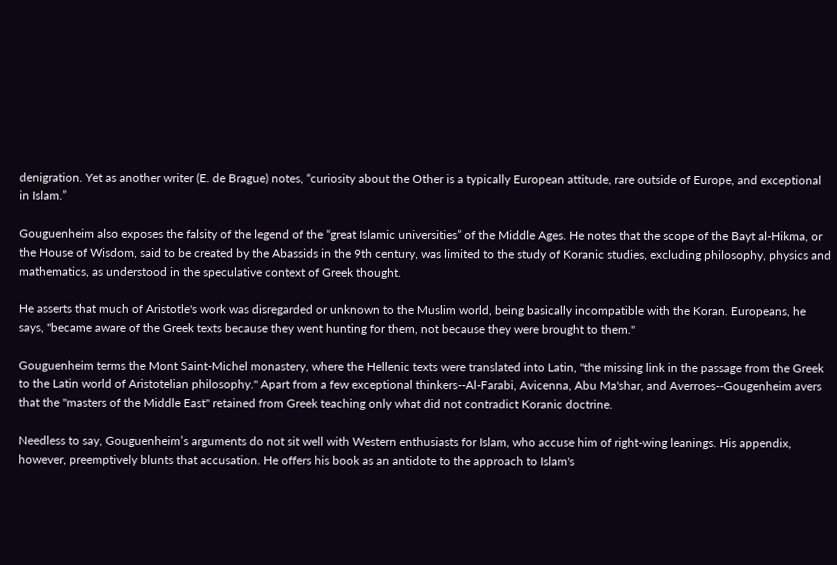denigration. Yet as another writer (E. de Brague) notes, “curiosity about the Other is a typically European attitude, rare outside of Europe, and exceptional in Islam.”

Gouguenheim also exposes the falsity of the legend of the “great Islamic universities” of the Middle Ages. He notes that the scope of the Bayt al-Hikma, or the House of Wisdom, said to be created by the Abassids in the 9th century, was limited to the study of Koranic studies, excluding philosophy, physics and mathematics, as understood in the speculative context of Greek thought.

He asserts that much of Aristotle's work was disregarded or unknown to the Muslim world, being basically incompatible with the Koran. Europeans, he says, "became aware of the Greek texts because they went hunting for them, not because they were brought to them."

Gouguenheim terms the Mont Saint-Michel monastery, where the Hellenic texts were translated into Latin, "the missing link in the passage from the Greek to the Latin world of Aristotelian philosophy." Apart from a few exceptional thinkers--Al-Farabi, Avicenna, Abu Ma'shar, and Averroes--Gougenheim avers that the "masters of the Middle East" retained from Greek teaching only what did not contradict Koranic doctrine.

Needless to say, Gouguenheim’s arguments do not sit well with Western enthusiasts for Islam, who accuse him of right-wing leanings. His appendix, however, preemptively blunts that accusation. He offers his book as an antidote to the approach to Islam's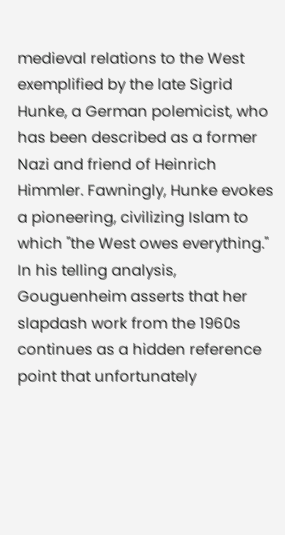medieval relations to the West exemplified by the late Sigrid Hunke, a German polemicist, who has been described as a former Nazi and friend of Heinrich Himmler. Fawningly, Hunke evokes a pioneering, civilizing Islam to which "the West owes everything." In his telling analysis, Gouguenheim asserts that her slapdash work from the 1960s continues as a hidden reference point that unfortunately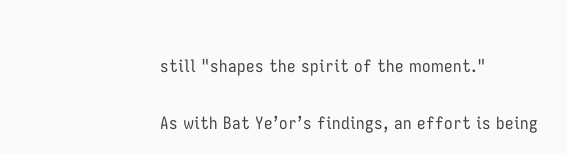still "shapes the spirit of the moment."

As with Bat Ye’or’s findings, an effort is being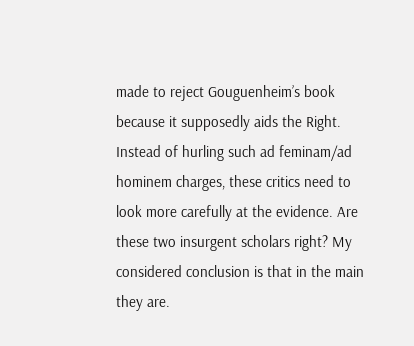made to reject Gouguenheim’s book because it supposedly aids the Right. Instead of hurling such ad feminam/ad hominem charges, these critics need to look more carefully at the evidence. Are these two insurgent scholars right? My considered conclusion is that in the main they are.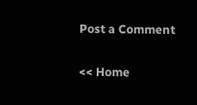Post a Comment

<< Home